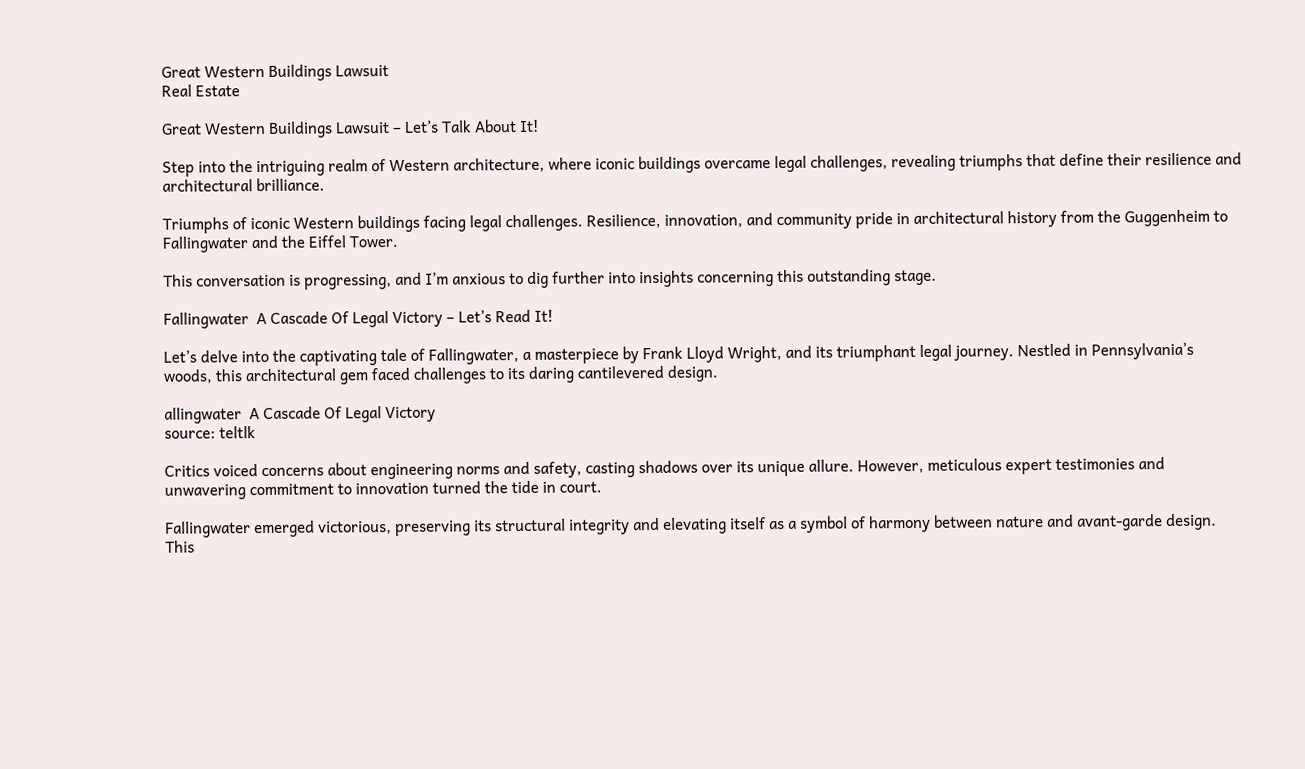Great Western Buildings Lawsuit
Real Estate

Great Western Buildings Lawsuit – Let’s Talk About It!

Step into the intriguing realm of Western architecture, where iconic buildings overcame legal challenges, revealing triumphs that define their resilience and architectural brilliance.

Triumphs of iconic Western buildings facing legal challenges. Resilience, innovation, and community pride in architectural history from the Guggenheim to Fallingwater and the Eiffel Tower.

This conversation is progressing, and I’m anxious to dig further into insights concerning this outstanding stage.

Fallingwater  A Cascade Of Legal Victory – Let’s Read It!

Let’s delve into the captivating tale of Fallingwater, a masterpiece by Frank Lloyd Wright, and its triumphant legal journey. Nestled in Pennsylvania’s woods, this architectural gem faced challenges to its daring cantilevered design.

allingwater  A Cascade Of Legal Victory
source: teltlk

Critics voiced concerns about engineering norms and safety, casting shadows over its unique allure. However, meticulous expert testimonies and unwavering commitment to innovation turned the tide in court.

Fallingwater emerged victorious, preserving its structural integrity and elevating itself as a symbol of harmony between nature and avant-garde design. This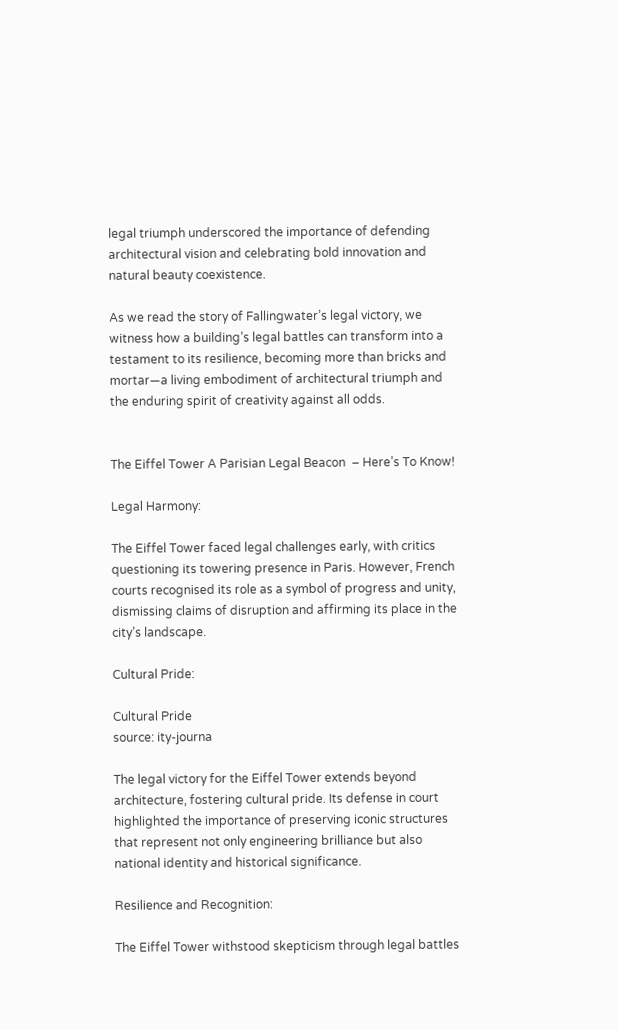legal triumph underscored the importance of defending architectural vision and celebrating bold innovation and natural beauty coexistence.

As we read the story of Fallingwater’s legal victory, we witness how a building’s legal battles can transform into a testament to its resilience, becoming more than bricks and mortar—a living embodiment of architectural triumph and the enduring spirit of creativity against all odds.


The Eiffel Tower A Parisian Legal Beacon  – Here’s To Know!

Legal Harmony:

The Eiffel Tower faced legal challenges early, with critics questioning its towering presence in Paris. However, French courts recognised its role as a symbol of progress and unity, dismissing claims of disruption and affirming its place in the city’s landscape.

Cultural Pride:

Cultural Pride
source: ity-journa

The legal victory for the Eiffel Tower extends beyond architecture, fostering cultural pride. Its defense in court highlighted the importance of preserving iconic structures that represent not only engineering brilliance but also national identity and historical significance.

Resilience and Recognition:

The Eiffel Tower withstood skepticism through legal battles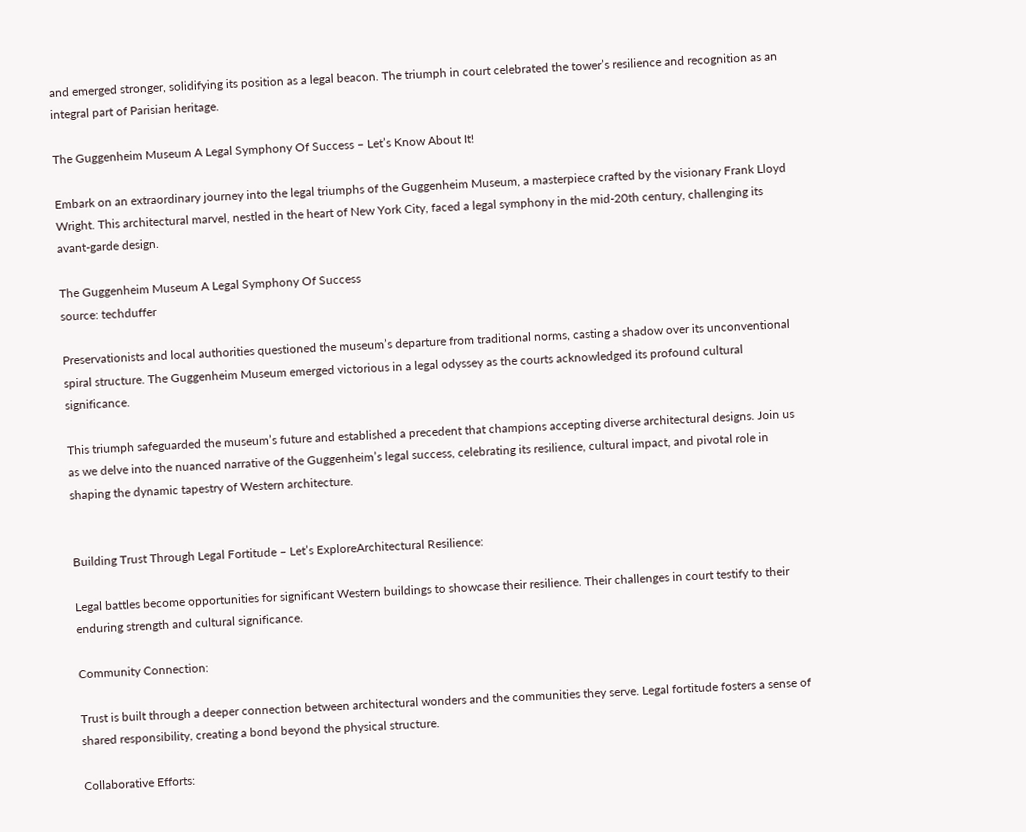and emerged stronger, solidifying its position as a legal beacon. The triumph in court celebrated the tower’s resilience and recognition as an integral part of Parisian heritage.

The Guggenheim Museum A Legal Symphony Of Success – Let’s Know About It!

Embark on an extraordinary journey into the legal triumphs of the Guggenheim Museum, a masterpiece crafted by the visionary Frank Lloyd Wright. This architectural marvel, nestled in the heart of New York City, faced a legal symphony in the mid-20th century, challenging its avant-garde design.

The Guggenheim Museum A Legal Symphony Of Success
source: techduffer

Preservationists and local authorities questioned the museum’s departure from traditional norms, casting a shadow over its unconventional spiral structure. The Guggenheim Museum emerged victorious in a legal odyssey as the courts acknowledged its profound cultural significance.

This triumph safeguarded the museum’s future and established a precedent that champions accepting diverse architectural designs. Join us as we delve into the nuanced narrative of the Guggenheim’s legal success, celebrating its resilience, cultural impact, and pivotal role in shaping the dynamic tapestry of Western architecture.


Building Trust Through Legal Fortitude – Let’s ExploreArchitectural Resilience:

Legal battles become opportunities for significant Western buildings to showcase their resilience. Their challenges in court testify to their enduring strength and cultural significance.

Community Connection:

Trust is built through a deeper connection between architectural wonders and the communities they serve. Legal fortitude fosters a sense of shared responsibility, creating a bond beyond the physical structure.

Collaborative Efforts: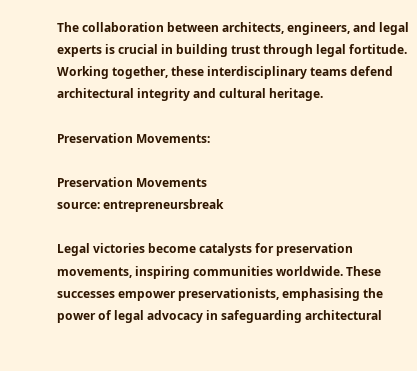The collaboration between architects, engineers, and legal experts is crucial in building trust through legal fortitude. Working together, these interdisciplinary teams defend architectural integrity and cultural heritage.

Preservation Movements:

Preservation Movements
source: entrepreneursbreak

Legal victories become catalysts for preservation movements, inspiring communities worldwide. These successes empower preservationists, emphasising the power of legal advocacy in safeguarding architectural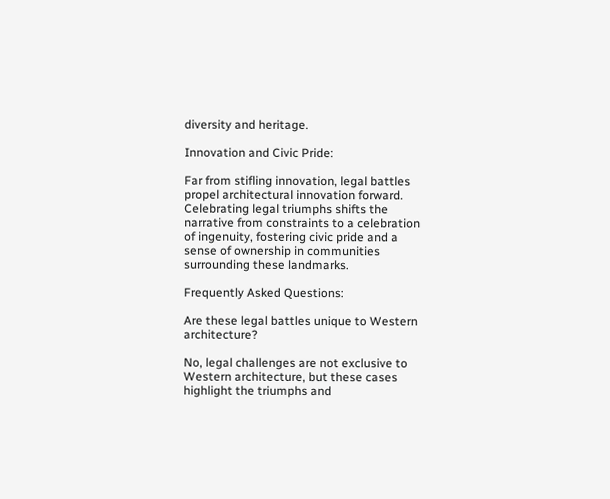diversity and heritage.

Innovation and Civic Pride:

Far from stifling innovation, legal battles propel architectural innovation forward. Celebrating legal triumphs shifts the narrative from constraints to a celebration of ingenuity, fostering civic pride and a sense of ownership in communities surrounding these landmarks.

Frequently Asked Questions:

Are these legal battles unique to Western architecture?

No, legal challenges are not exclusive to Western architecture, but these cases highlight the triumphs and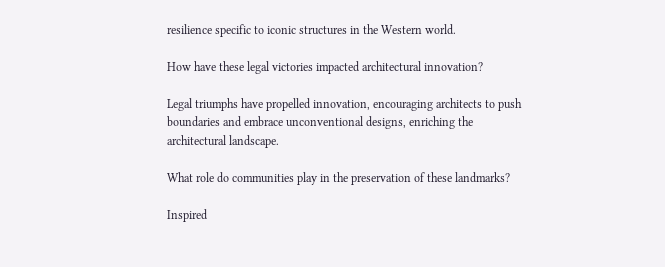resilience specific to iconic structures in the Western world.

How have these legal victories impacted architectural innovation?

Legal triumphs have propelled innovation, encouraging architects to push boundaries and embrace unconventional designs, enriching the architectural landscape.

What role do communities play in the preservation of these landmarks?

Inspired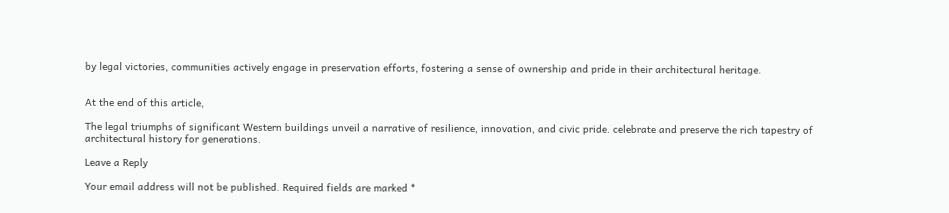by legal victories, communities actively engage in preservation efforts, fostering a sense of ownership and pride in their architectural heritage.


At the end of this article,

The legal triumphs of significant Western buildings unveil a narrative of resilience, innovation, and civic pride. celebrate and preserve the rich tapestry of architectural history for generations.

Leave a Reply

Your email address will not be published. Required fields are marked *